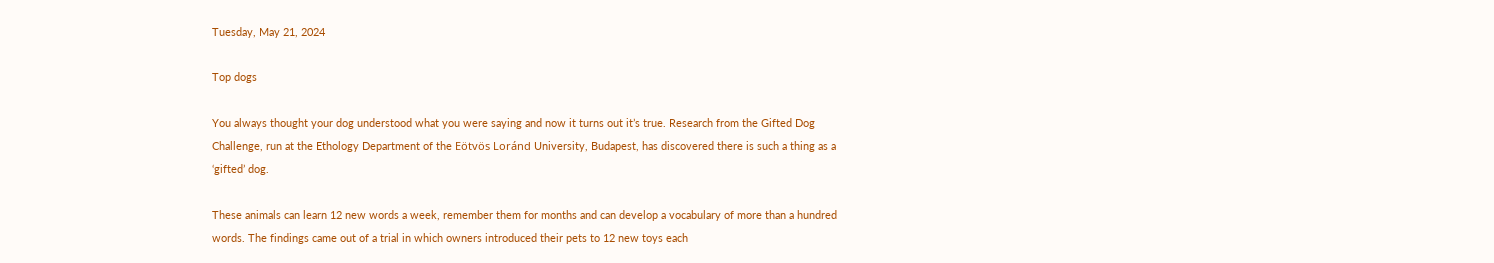Tuesday, May 21, 2024

Top dogs

You always thought your dog understood what you were saying and now it turns out it’s true. Research from the Gifted Dog Challenge, run at the Ethology Department of the Eötvös Loránd University, Budapest, has discovered there is such a thing as a ‘gifted’ dog.

These animals can learn 12 new words a week, remember them for months and can develop a vocabulary of more than a hundred words. The findings came out of a trial in which owners introduced their pets to 12 new toys each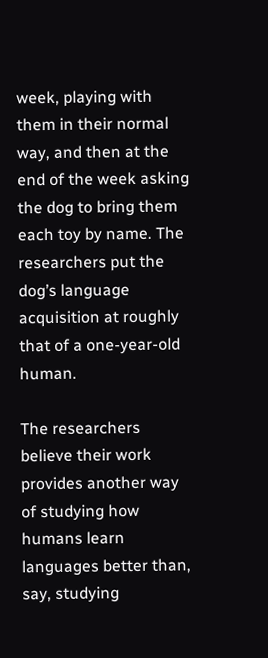week, playing with them in their normal way, and then at the end of the week asking the dog to bring them each toy by name. The researchers put the dog’s language acquisition at roughly that of a one-year-old human.

The researchers believe their work provides another way of studying how humans learn languages better than, say, studying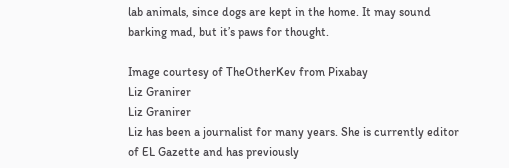lab animals, since dogs are kept in the home. It may sound barking mad, but it’s paws for thought.

Image courtesy of TheOtherKev from Pixabay
Liz Granirer
Liz Granirer
Liz has been a journalist for many years. She is currently editor of EL Gazette and has previously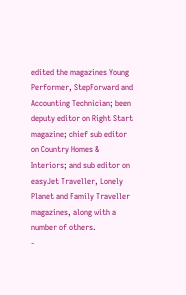edited the magazines Young Performer, StepForward and Accounting Technician; been deputy editor on Right Start magazine; chief sub editor on Country Homes & Interiors; and sub editor on easyJet Traveller, Lonely Planet and Family Traveller magazines, along with a number of others.
-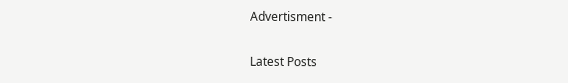Advertisment -

Latest Posts